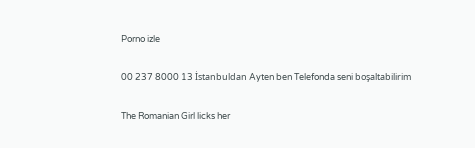Porno izle

00 237 8000 13 İstanbuldan Ayten ben Telefonda seni boşaltabilirim

The Romanian Girl licks her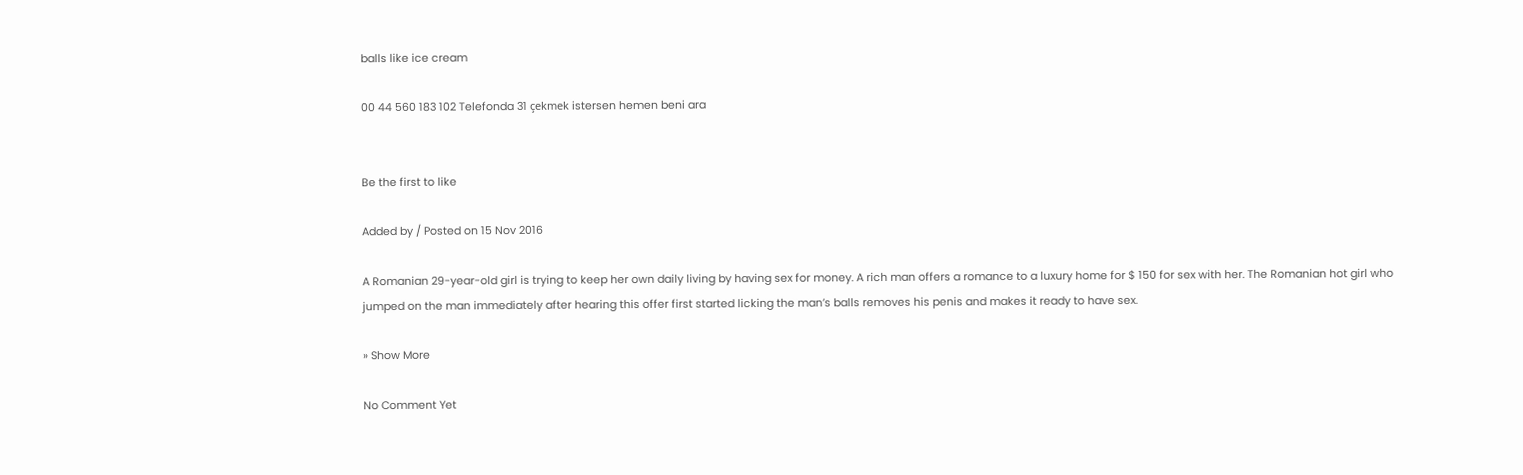balls like ice cream

00 44 560 183 102 Telefonda 31 çekmek istersen hemen beni ara


Be the first to like

Added by / Posted on 15 Nov 2016

A Romanian 29-year-old girl is trying to keep her own daily living by having sex for money. A rich man offers a romance to a luxury home for $ 150 for sex with her. The Romanian hot girl who jumped on the man immediately after hearing this offer first started licking the man’s balls removes his penis and makes it ready to have sex.

» Show More

No Comment Yet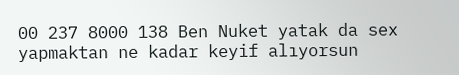00 237 8000 138 Ben Nuket yatak da sex yapmaktan ne kadar keyif alıyorsun